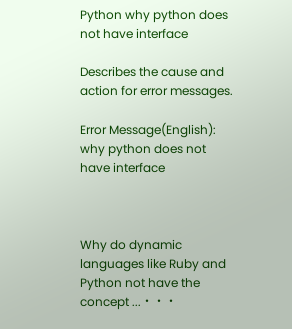Python why python does not have interface

Describes the cause and action for error messages.

Error Message(English):
why python does not have interface



Why do dynamic languages like Ruby and Python not have the concept ...・・・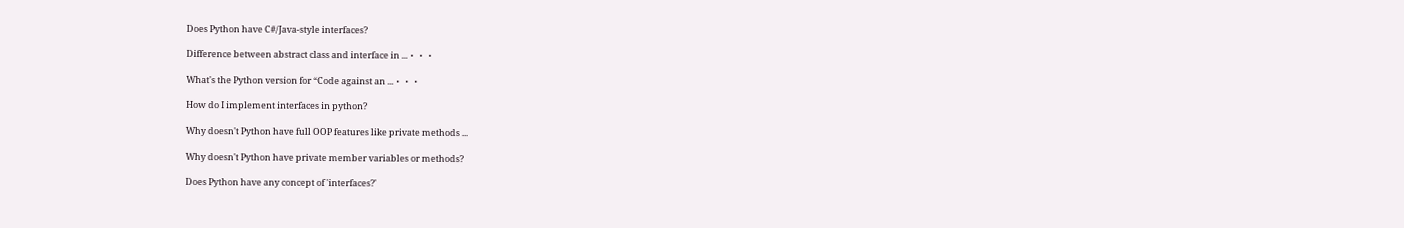Does Python have C#/Java-style interfaces?

Difference between abstract class and interface in ...・・・

What's the Python version for “Code against an ...・・・

How do I implement interfaces in python?

Why doesn't Python have full OOP features like private methods ...

Why doesn't Python have private member variables or methods?

Does Python have any concept of 'interfaces?'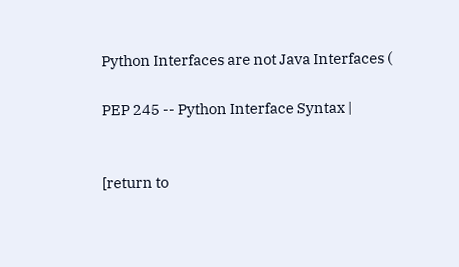Python Interfaces are not Java Interfaces (

PEP 245 -- Python Interface Syntax |


[return to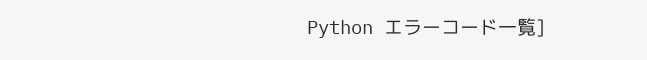Python エラーコード一覧]